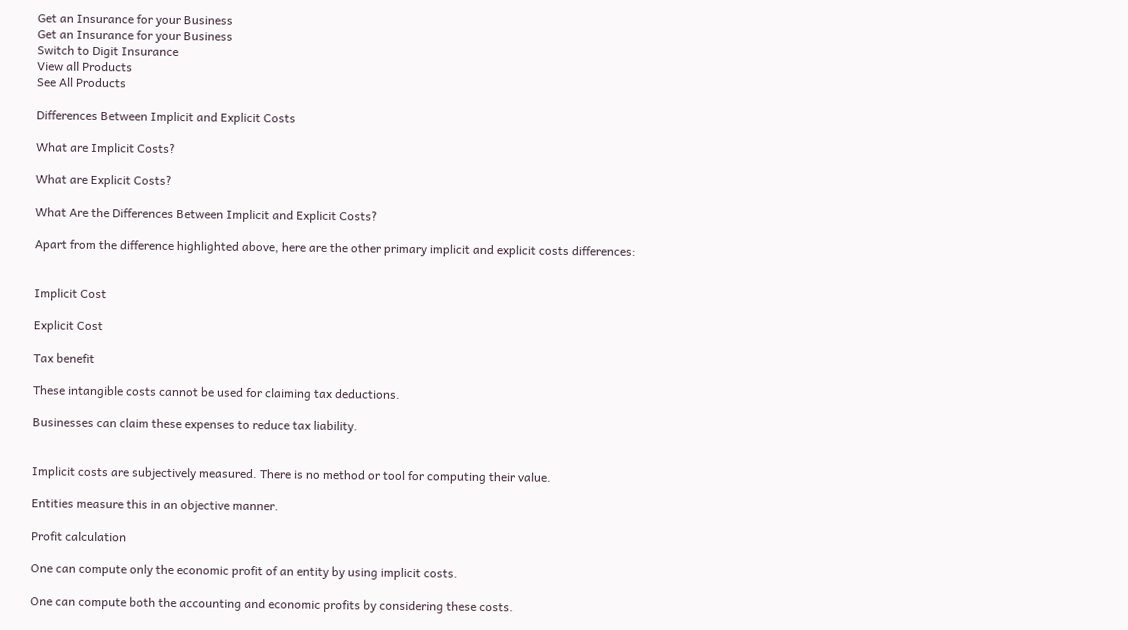Get an Insurance for your Business
Get an Insurance for your Business
Switch to Digit Insurance
View all Products
See All Products

Differences Between Implicit and Explicit Costs

What are Implicit Costs?

What are Explicit Costs?

What Are the Differences Between Implicit and Explicit Costs?

Apart from the difference highlighted above, here are the other primary implicit and explicit costs differences:


Implicit Cost

Explicit Cost

Tax benefit

These intangible costs cannot be used for claiming tax deductions.

Businesses can claim these expenses to reduce tax liability.


Implicit costs are subjectively measured. There is no method or tool for computing their value.

Entities measure this in an objective manner.

Profit calculation

One can compute only the economic profit of an entity by using implicit costs.

One can compute both the accounting and economic profits by considering these costs.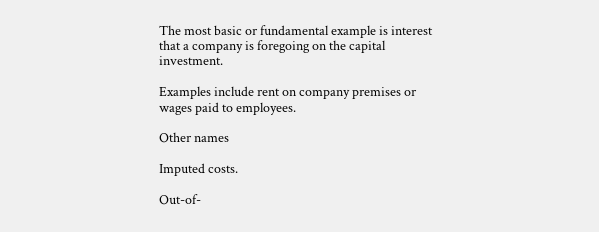The most basic or fundamental example is interest that a company is foregoing on the capital investment.

Examples include rent on company premises or wages paid to employees.

Other names

Imputed costs.

Out-of-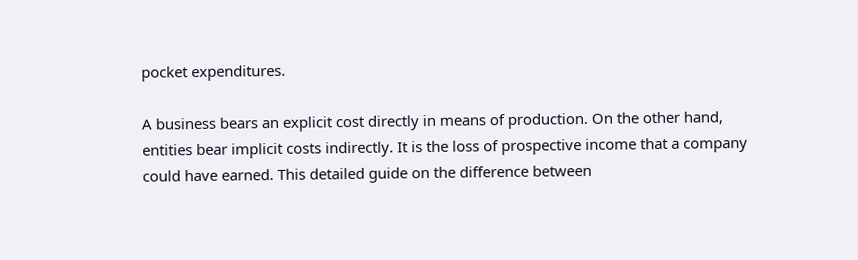pocket expenditures.

A business bears an explicit cost directly in means of production. On the other hand, entities bear implicit costs indirectly. It is the loss of prospective income that a company could have earned. This detailed guide on the difference between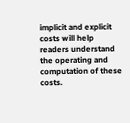implicit and explicit costs will help readers understand the operating and computation of these costs.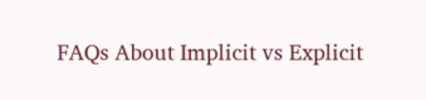FAQs About Implicit vs Explicit